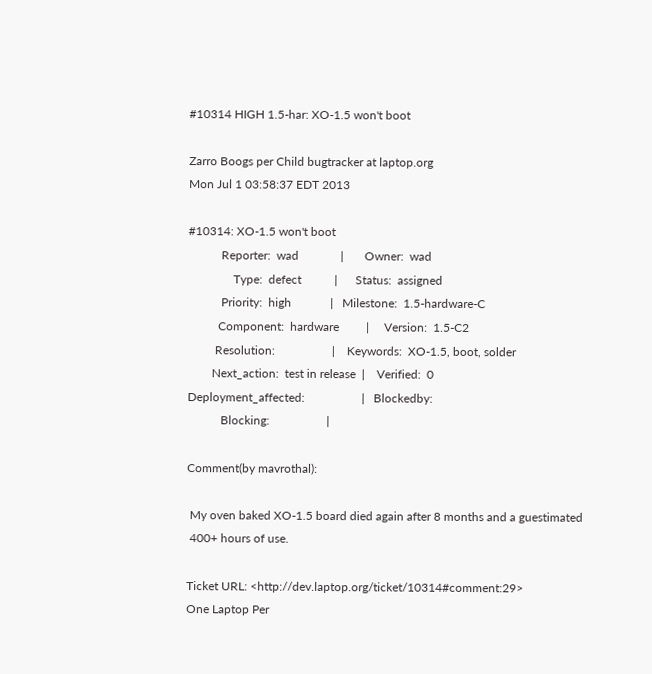#10314 HIGH 1.5-har: XO-1.5 won't boot

Zarro Boogs per Child bugtracker at laptop.org
Mon Jul 1 03:58:37 EDT 2013

#10314: XO-1.5 won't boot
           Reporter:  wad              |       Owner:  wad
               Type:  defect           |      Status:  assigned
           Priority:  high             |   Milestone:  1.5-hardware-C
          Component:  hardware         |     Version:  1.5-C2
         Resolution:                   |    Keywords:  XO-1.5, boot, solder
        Next_action:  test in release  |    Verified:  0
Deployment_affected:                   |   Blockedby:
           Blocking:                   |

Comment(by mavrothal):

 My oven baked XO-1.5 board died again after 8 months and a guestimated
 400+ hours of use.

Ticket URL: <http://dev.laptop.org/ticket/10314#comment:29>
One Laptop Per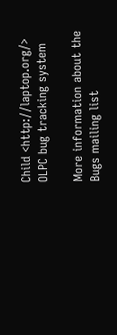Child <http://laptop.org/>
OLPC bug tracking system

More information about the Bugs mailing list